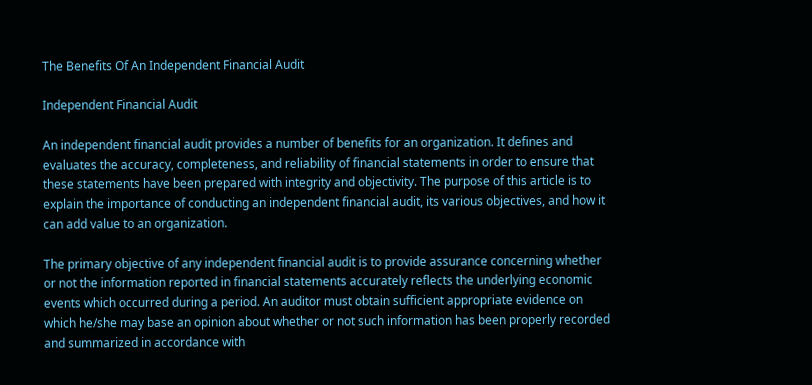The Benefits Of An Independent Financial Audit

Independent Financial Audit

An independent financial audit provides a number of benefits for an organization. It defines and evaluates the accuracy, completeness, and reliability of financial statements in order to ensure that these statements have been prepared with integrity and objectivity. The purpose of this article is to explain the importance of conducting an independent financial audit, its various objectives, and how it can add value to an organization.

The primary objective of any independent financial audit is to provide assurance concerning whether or not the information reported in financial statements accurately reflects the underlying economic events which occurred during a period. An auditor must obtain sufficient appropriate evidence on which he/she may base an opinion about whether or not such information has been properly recorded and summarized in accordance with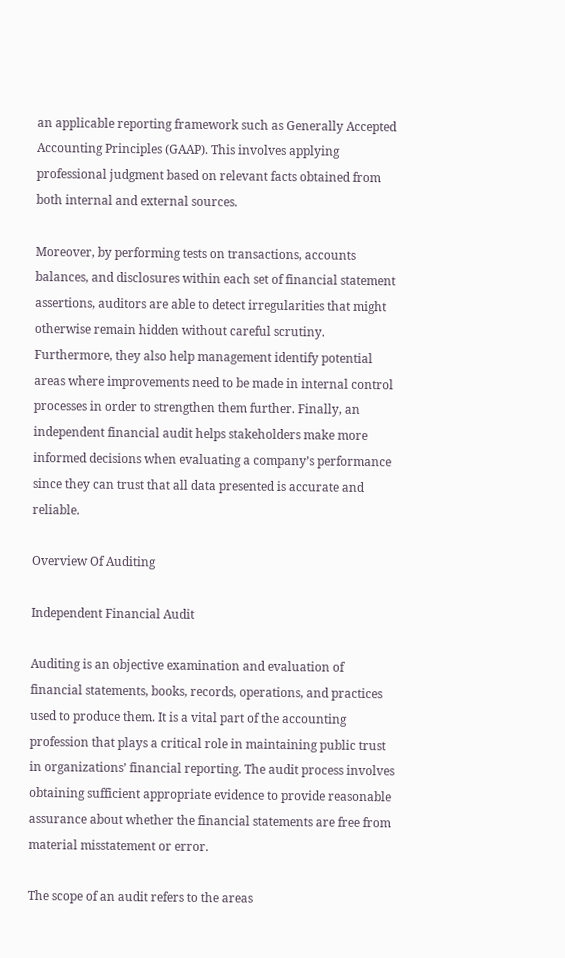an applicable reporting framework such as Generally Accepted Accounting Principles (GAAP). This involves applying professional judgment based on relevant facts obtained from both internal and external sources.

Moreover, by performing tests on transactions, accounts balances, and disclosures within each set of financial statement assertions, auditors are able to detect irregularities that might otherwise remain hidden without careful scrutiny. Furthermore, they also help management identify potential areas where improvements need to be made in internal control processes in order to strengthen them further. Finally, an independent financial audit helps stakeholders make more informed decisions when evaluating a company’s performance since they can trust that all data presented is accurate and reliable.

Overview Of Auditing

Independent Financial Audit

Auditing is an objective examination and evaluation of financial statements, books, records, operations, and practices used to produce them. It is a vital part of the accounting profession that plays a critical role in maintaining public trust in organizations’ financial reporting. The audit process involves obtaining sufficient appropriate evidence to provide reasonable assurance about whether the financial statements are free from material misstatement or error.

The scope of an audit refers to the areas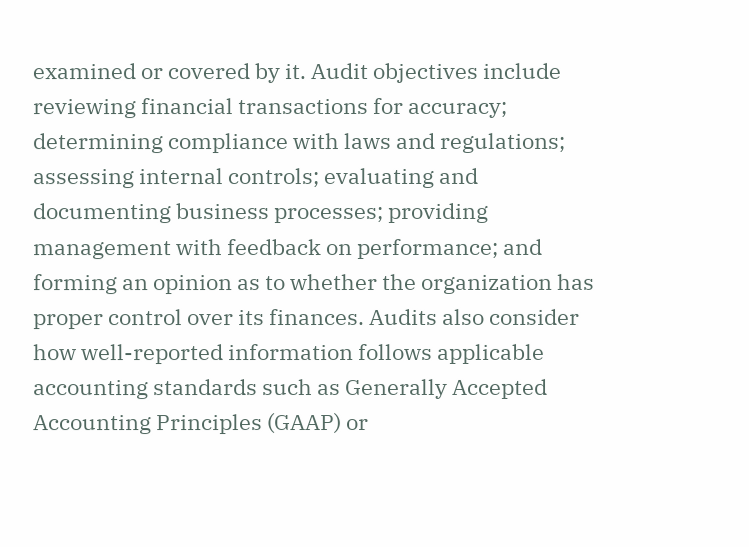examined or covered by it. Audit objectives include reviewing financial transactions for accuracy; determining compliance with laws and regulations; assessing internal controls; evaluating and documenting business processes; providing management with feedback on performance; and forming an opinion as to whether the organization has proper control over its finances. Audits also consider how well-reported information follows applicable accounting standards such as Generally Accepted Accounting Principles (GAAP) or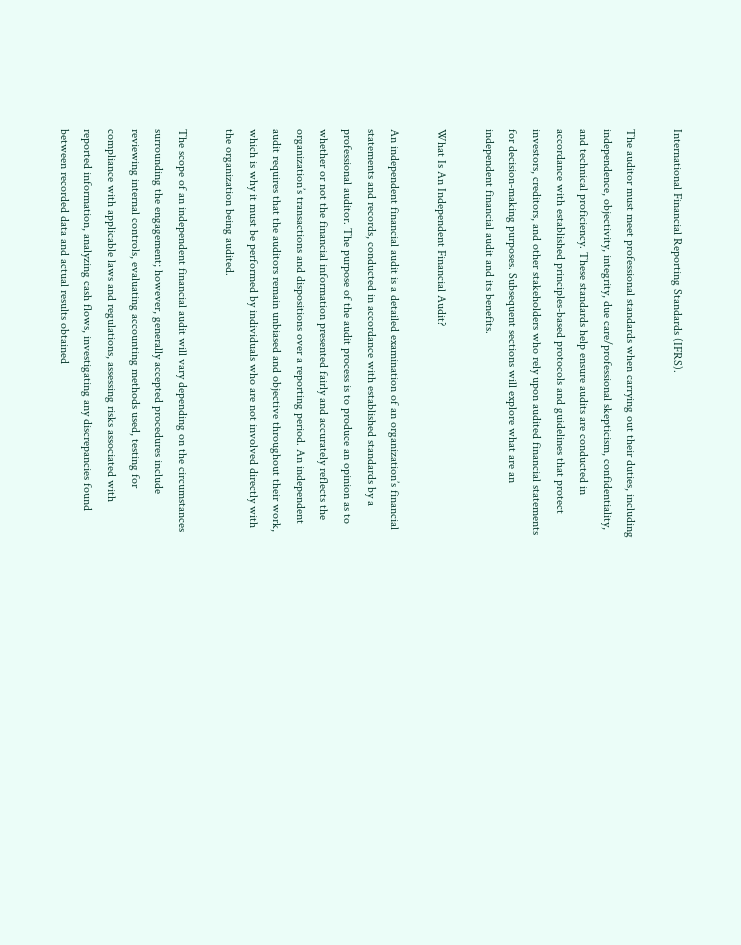International Financial Reporting Standards (IFRS).

The auditor must meet professional standards when carrying out their duties, including independence, objectivity, integrity, due care/professional skepticism, confidentiality, and technical proficiency. These standards help ensure audits are conducted in accordance with established principles-based protocols and guidelines that protect investors, creditors, and other stakeholders who rely upon audited financial statements for decision-making purposes. Subsequent sections will explore what are an independent financial audit and its benefits.

What Is An Independent Financial Audit?

An independent financial audit is a detailed examination of an organization’s financial statements and records, conducted in accordance with established standards by a professional auditor. The purpose of the audit process is to produce an opinion as to whether or not the financial information presented fairly and accurately reflects the organization’s transactions and dispositions over a reporting period. An independent audit requires that the auditors remain unbiased and objective throughout their work, which is why it must be performed by individuals who are not involved directly with the organization being audited.

The scope of an independent financial audit will vary depending on the circumstances surrounding the engagement; however, generally accepted procedures include reviewing internal controls, evaluating accounting methods used, testing for compliance with applicable laws and regulations, assessing risks associated with reported information, analyzing cash flows, investigating any discrepancies found between recorded data and actual results obtained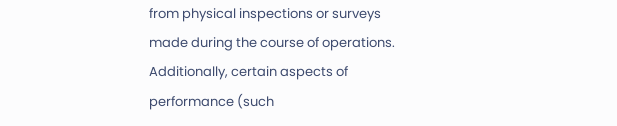from physical inspections or surveys made during the course of operations. Additionally, certain aspects of performance (such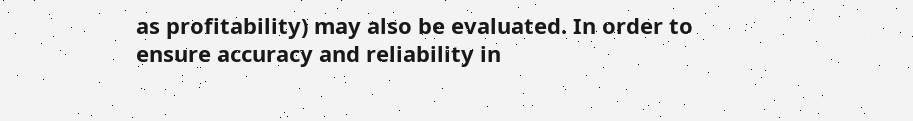as profitability) may also be evaluated. In order to ensure accuracy and reliability in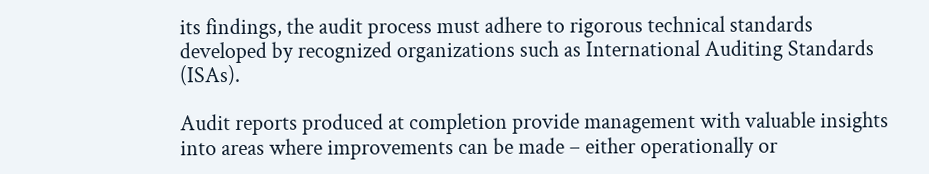its findings, the audit process must adhere to rigorous technical standards developed by recognized organizations such as International Auditing Standards (ISAs).

Audit reports produced at completion provide management with valuable insights into areas where improvements can be made – either operationally or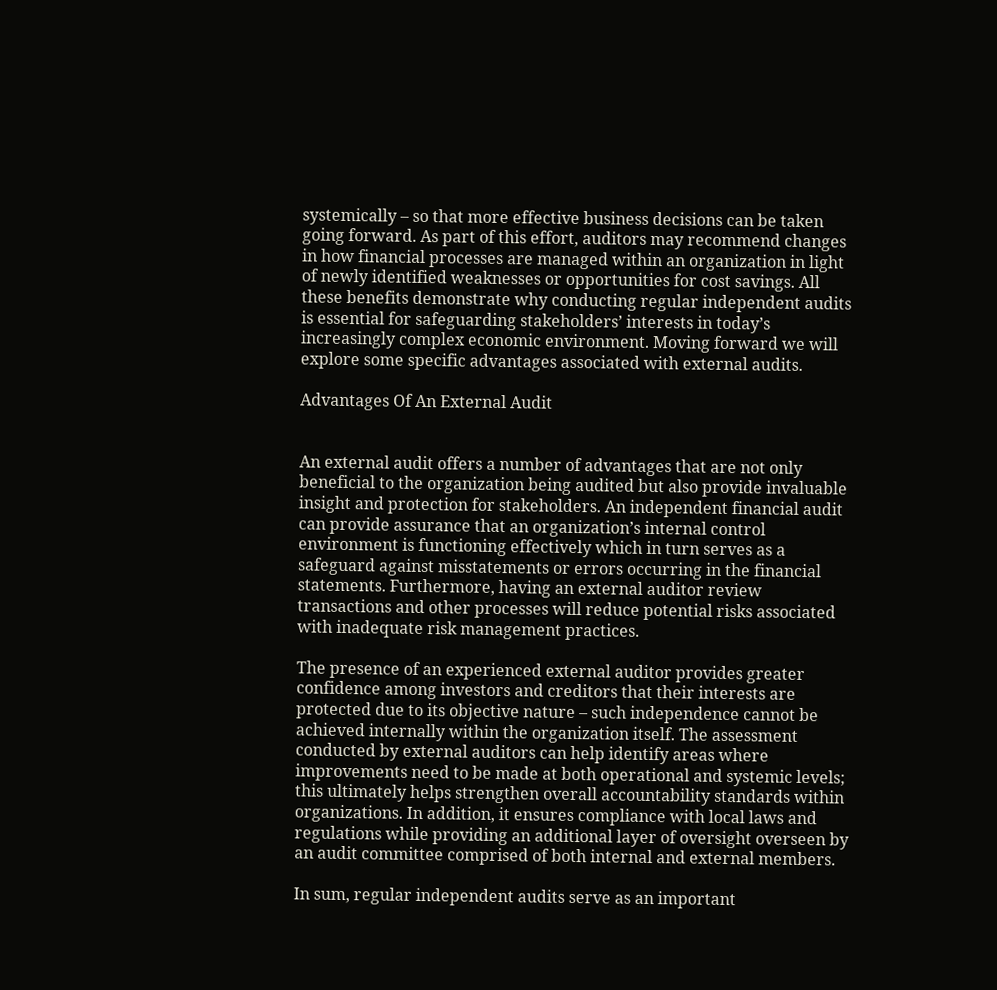systemically – so that more effective business decisions can be taken going forward. As part of this effort, auditors may recommend changes in how financial processes are managed within an organization in light of newly identified weaknesses or opportunities for cost savings. All these benefits demonstrate why conducting regular independent audits is essential for safeguarding stakeholders’ interests in today’s increasingly complex economic environment. Moving forward we will explore some specific advantages associated with external audits.

Advantages Of An External Audit


An external audit offers a number of advantages that are not only beneficial to the organization being audited but also provide invaluable insight and protection for stakeholders. An independent financial audit can provide assurance that an organization’s internal control environment is functioning effectively which in turn serves as a safeguard against misstatements or errors occurring in the financial statements. Furthermore, having an external auditor review transactions and other processes will reduce potential risks associated with inadequate risk management practices.

The presence of an experienced external auditor provides greater confidence among investors and creditors that their interests are protected due to its objective nature – such independence cannot be achieved internally within the organization itself. The assessment conducted by external auditors can help identify areas where improvements need to be made at both operational and systemic levels; this ultimately helps strengthen overall accountability standards within organizations. In addition, it ensures compliance with local laws and regulations while providing an additional layer of oversight overseen by an audit committee comprised of both internal and external members.

In sum, regular independent audits serve as an important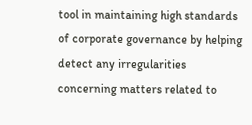tool in maintaining high standards of corporate governance by helping detect any irregularities concerning matters related to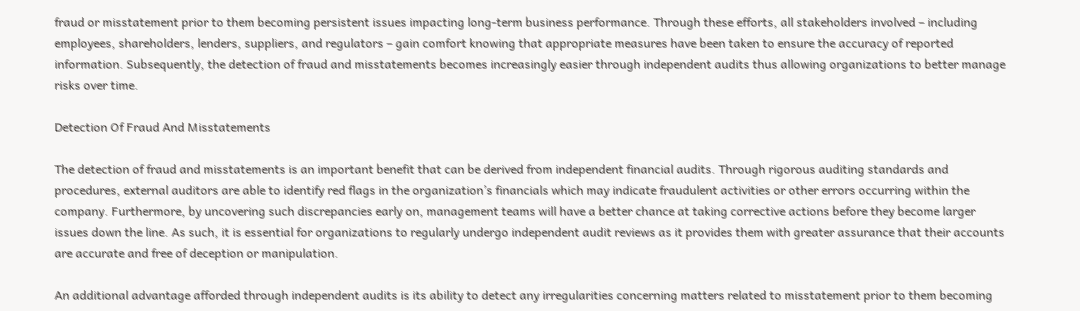fraud or misstatement prior to them becoming persistent issues impacting long-term business performance. Through these efforts, all stakeholders involved – including employees, shareholders, lenders, suppliers, and regulators – gain comfort knowing that appropriate measures have been taken to ensure the accuracy of reported information. Subsequently, the detection of fraud and misstatements becomes increasingly easier through independent audits thus allowing organizations to better manage risks over time.

Detection Of Fraud And Misstatements

The detection of fraud and misstatements is an important benefit that can be derived from independent financial audits. Through rigorous auditing standards and procedures, external auditors are able to identify red flags in the organization’s financials which may indicate fraudulent activities or other errors occurring within the company. Furthermore, by uncovering such discrepancies early on, management teams will have a better chance at taking corrective actions before they become larger issues down the line. As such, it is essential for organizations to regularly undergo independent audit reviews as it provides them with greater assurance that their accounts are accurate and free of deception or manipulation.

An additional advantage afforded through independent audits is its ability to detect any irregularities concerning matters related to misstatement prior to them becoming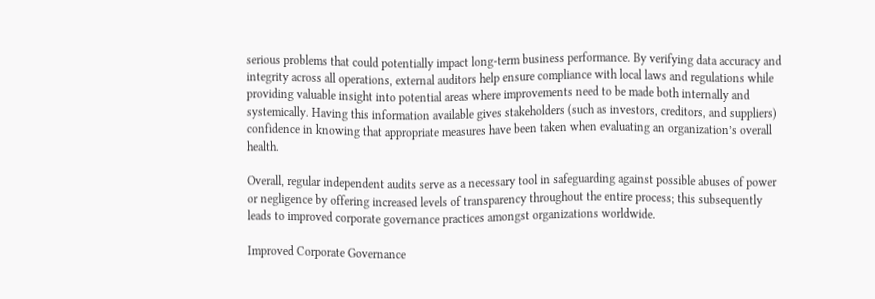serious problems that could potentially impact long-term business performance. By verifying data accuracy and integrity across all operations, external auditors help ensure compliance with local laws and regulations while providing valuable insight into potential areas where improvements need to be made both internally and systemically. Having this information available gives stakeholders (such as investors, creditors, and suppliers) confidence in knowing that appropriate measures have been taken when evaluating an organization’s overall health.

Overall, regular independent audits serve as a necessary tool in safeguarding against possible abuses of power or negligence by offering increased levels of transparency throughout the entire process; this subsequently leads to improved corporate governance practices amongst organizations worldwide.

Improved Corporate Governance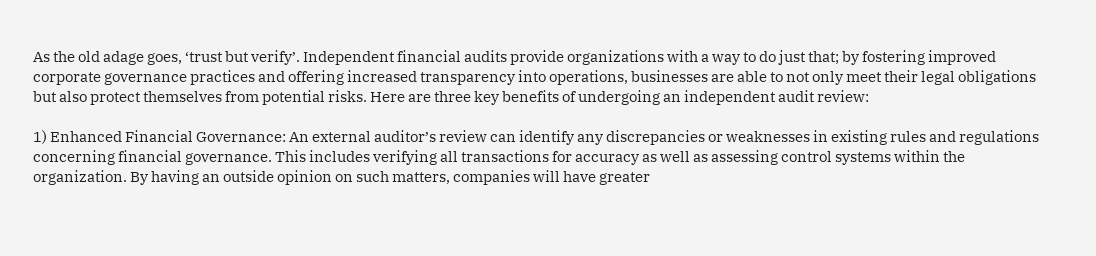As the old adage goes, ‘trust but verify’. Independent financial audits provide organizations with a way to do just that; by fostering improved corporate governance practices and offering increased transparency into operations, businesses are able to not only meet their legal obligations but also protect themselves from potential risks. Here are three key benefits of undergoing an independent audit review:

1) Enhanced Financial Governance: An external auditor’s review can identify any discrepancies or weaknesses in existing rules and regulations concerning financial governance. This includes verifying all transactions for accuracy as well as assessing control systems within the organization. By having an outside opinion on such matters, companies will have greater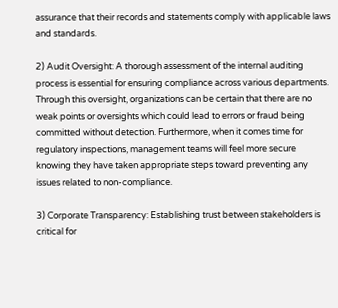assurance that their records and statements comply with applicable laws and standards.

2) Audit Oversight: A thorough assessment of the internal auditing process is essential for ensuring compliance across various departments. Through this oversight, organizations can be certain that there are no weak points or oversights which could lead to errors or fraud being committed without detection. Furthermore, when it comes time for regulatory inspections, management teams will feel more secure knowing they have taken appropriate steps toward preventing any issues related to non-compliance.

3) Corporate Transparency: Establishing trust between stakeholders is critical for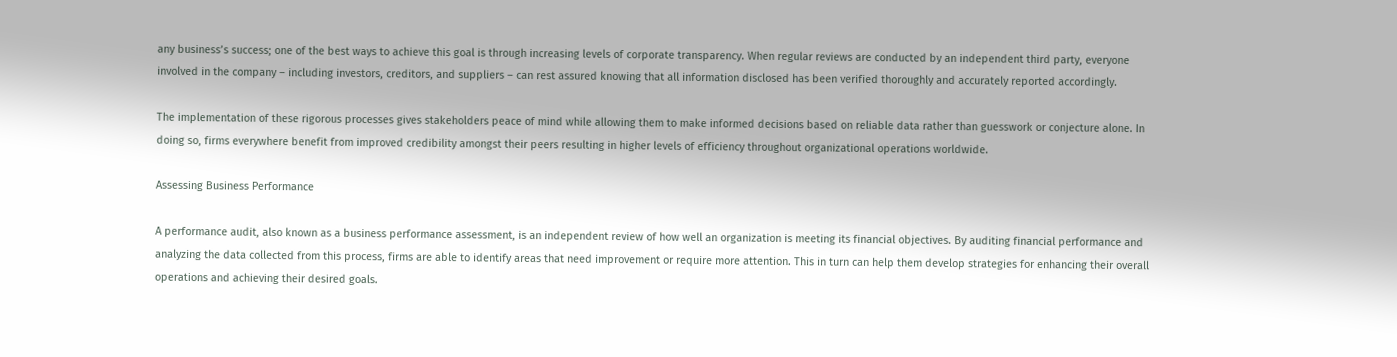any business’s success; one of the best ways to achieve this goal is through increasing levels of corporate transparency. When regular reviews are conducted by an independent third party, everyone involved in the company – including investors, creditors, and suppliers – can rest assured knowing that all information disclosed has been verified thoroughly and accurately reported accordingly.

The implementation of these rigorous processes gives stakeholders peace of mind while allowing them to make informed decisions based on reliable data rather than guesswork or conjecture alone. In doing so, firms everywhere benefit from improved credibility amongst their peers resulting in higher levels of efficiency throughout organizational operations worldwide.

Assessing Business Performance

A performance audit, also known as a business performance assessment, is an independent review of how well an organization is meeting its financial objectives. By auditing financial performance and analyzing the data collected from this process, firms are able to identify areas that need improvement or require more attention. This in turn can help them develop strategies for enhancing their overall operations and achieving their desired goals.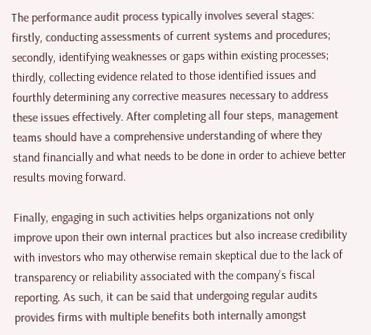The performance audit process typically involves several stages: firstly, conducting assessments of current systems and procedures; secondly, identifying weaknesses or gaps within existing processes; thirdly, collecting evidence related to those identified issues and fourthly determining any corrective measures necessary to address these issues effectively. After completing all four steps, management teams should have a comprehensive understanding of where they stand financially and what needs to be done in order to achieve better results moving forward.

Finally, engaging in such activities helps organizations not only improve upon their own internal practices but also increase credibility with investors who may otherwise remain skeptical due to the lack of transparency or reliability associated with the company’s fiscal reporting. As such, it can be said that undergoing regular audits provides firms with multiple benefits both internally amongst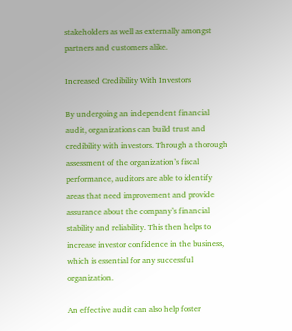stakeholders as well as externally amongst partners and customers alike.

Increased Credibility With Investors

By undergoing an independent financial audit, organizations can build trust and credibility with investors. Through a thorough assessment of the organization’s fiscal performance, auditors are able to identify areas that need improvement and provide assurance about the company’s financial stability and reliability. This then helps to increase investor confidence in the business, which is essential for any successful organization.

An effective audit can also help foster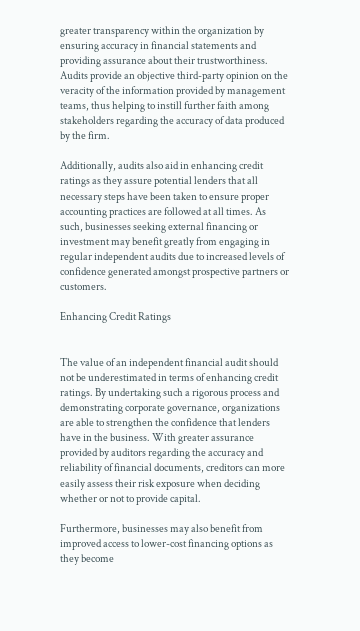greater transparency within the organization by ensuring accuracy in financial statements and providing assurance about their trustworthiness. Audits provide an objective third-party opinion on the veracity of the information provided by management teams, thus helping to instill further faith among stakeholders regarding the accuracy of data produced by the firm.

Additionally, audits also aid in enhancing credit ratings as they assure potential lenders that all necessary steps have been taken to ensure proper accounting practices are followed at all times. As such, businesses seeking external financing or investment may benefit greatly from engaging in regular independent audits due to increased levels of confidence generated amongst prospective partners or customers.

Enhancing Credit Ratings


The value of an independent financial audit should not be underestimated in terms of enhancing credit ratings. By undertaking such a rigorous process and demonstrating corporate governance, organizations are able to strengthen the confidence that lenders have in the business. With greater assurance provided by auditors regarding the accuracy and reliability of financial documents, creditors can more easily assess their risk exposure when deciding whether or not to provide capital.

Furthermore, businesses may also benefit from improved access to lower-cost financing options as they become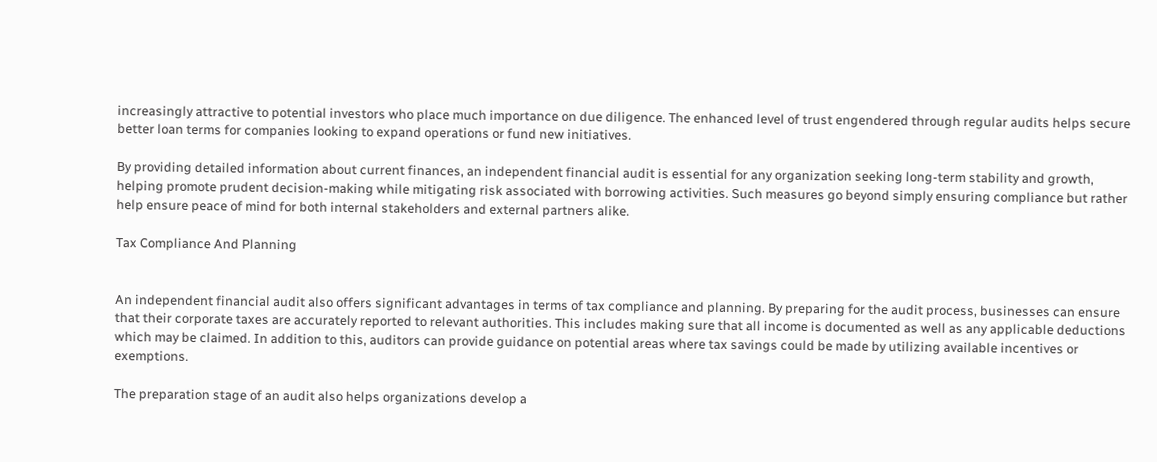increasingly attractive to potential investors who place much importance on due diligence. The enhanced level of trust engendered through regular audits helps secure better loan terms for companies looking to expand operations or fund new initiatives.

By providing detailed information about current finances, an independent financial audit is essential for any organization seeking long-term stability and growth, helping promote prudent decision-making while mitigating risk associated with borrowing activities. Such measures go beyond simply ensuring compliance but rather help ensure peace of mind for both internal stakeholders and external partners alike.

Tax Compliance And Planning


An independent financial audit also offers significant advantages in terms of tax compliance and planning. By preparing for the audit process, businesses can ensure that their corporate taxes are accurately reported to relevant authorities. This includes making sure that all income is documented as well as any applicable deductions which may be claimed. In addition to this, auditors can provide guidance on potential areas where tax savings could be made by utilizing available incentives or exemptions.

The preparation stage of an audit also helps organizations develop a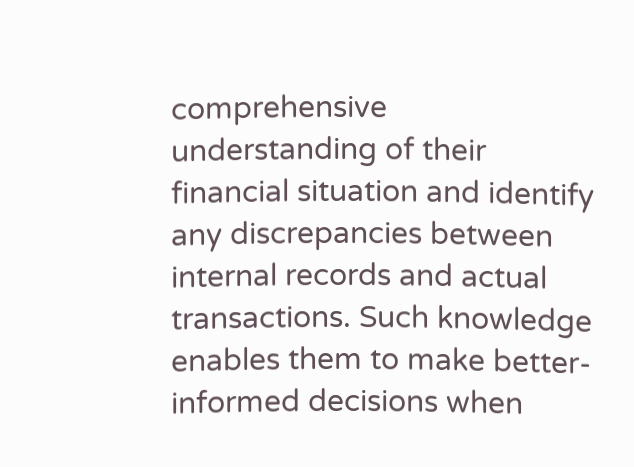comprehensive understanding of their financial situation and identify any discrepancies between internal records and actual transactions. Such knowledge enables them to make better-informed decisions when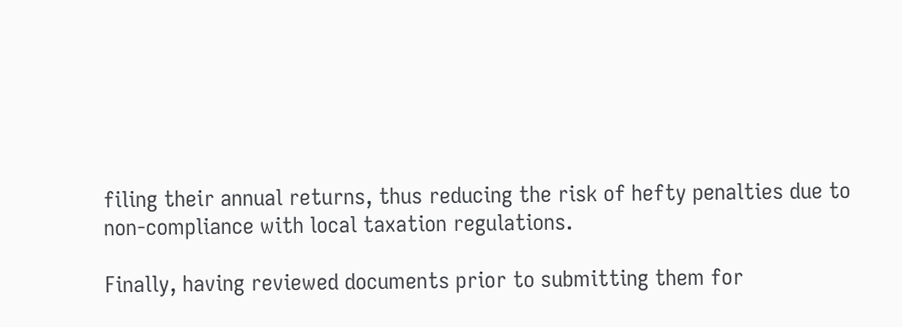filing their annual returns, thus reducing the risk of hefty penalties due to non-compliance with local taxation regulations.

Finally, having reviewed documents prior to submitting them for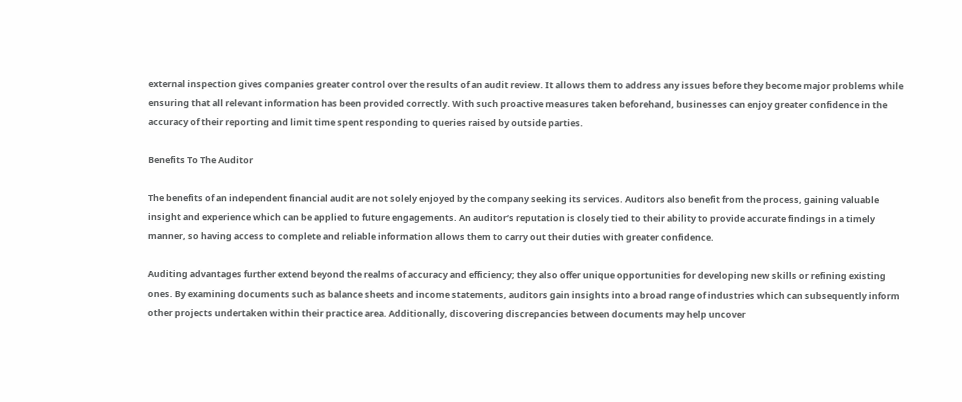external inspection gives companies greater control over the results of an audit review. It allows them to address any issues before they become major problems while ensuring that all relevant information has been provided correctly. With such proactive measures taken beforehand, businesses can enjoy greater confidence in the accuracy of their reporting and limit time spent responding to queries raised by outside parties.

Benefits To The Auditor

The benefits of an independent financial audit are not solely enjoyed by the company seeking its services. Auditors also benefit from the process, gaining valuable insight and experience which can be applied to future engagements. An auditor’s reputation is closely tied to their ability to provide accurate findings in a timely manner, so having access to complete and reliable information allows them to carry out their duties with greater confidence.

Auditing advantages further extend beyond the realms of accuracy and efficiency; they also offer unique opportunities for developing new skills or refining existing ones. By examining documents such as balance sheets and income statements, auditors gain insights into a broad range of industries which can subsequently inform other projects undertaken within their practice area. Additionally, discovering discrepancies between documents may help uncover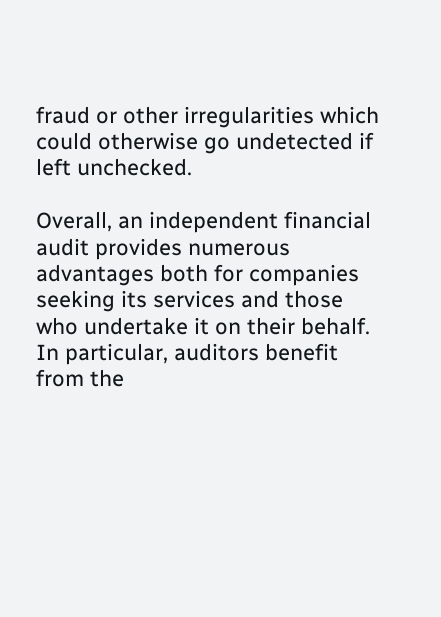fraud or other irregularities which could otherwise go undetected if left unchecked.

Overall, an independent financial audit provides numerous advantages both for companies seeking its services and those who undertake it on their behalf. In particular, auditors benefit from the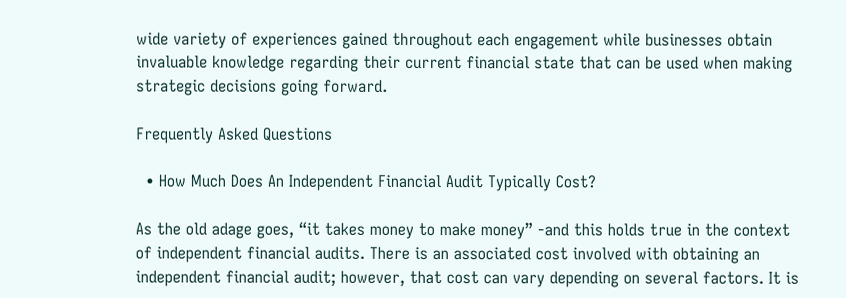wide variety of experiences gained throughout each engagement while businesses obtain invaluable knowledge regarding their current financial state that can be used when making strategic decisions going forward.

Frequently Asked Questions

  • How Much Does An Independent Financial Audit Typically Cost?

As the old adage goes, “it takes money to make money” -and this holds true in the context of independent financial audits. There is an associated cost involved with obtaining an independent financial audit; however, that cost can vary depending on several factors. It is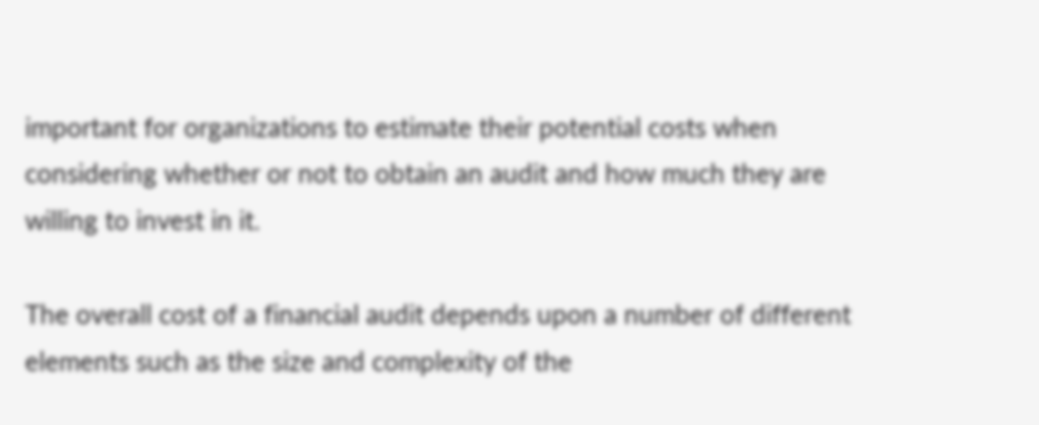important for organizations to estimate their potential costs when considering whether or not to obtain an audit and how much they are willing to invest in it.

The overall cost of a financial audit depends upon a number of different elements such as the size and complexity of the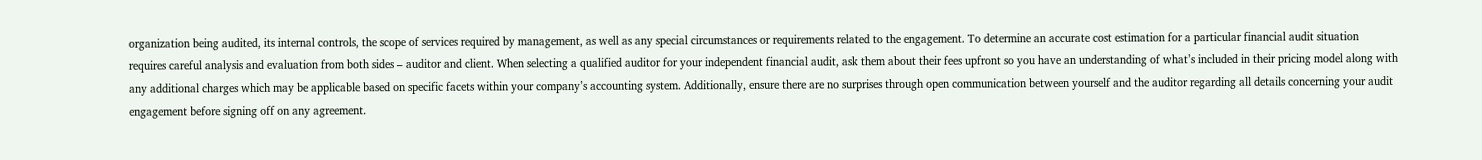organization being audited, its internal controls, the scope of services required by management, as well as any special circumstances or requirements related to the engagement. To determine an accurate cost estimation for a particular financial audit situation requires careful analysis and evaluation from both sides – auditor and client. When selecting a qualified auditor for your independent financial audit, ask them about their fees upfront so you have an understanding of what’s included in their pricing model along with any additional charges which may be applicable based on specific facets within your company’s accounting system. Additionally, ensure there are no surprises through open communication between yourself and the auditor regarding all details concerning your audit engagement before signing off on any agreement.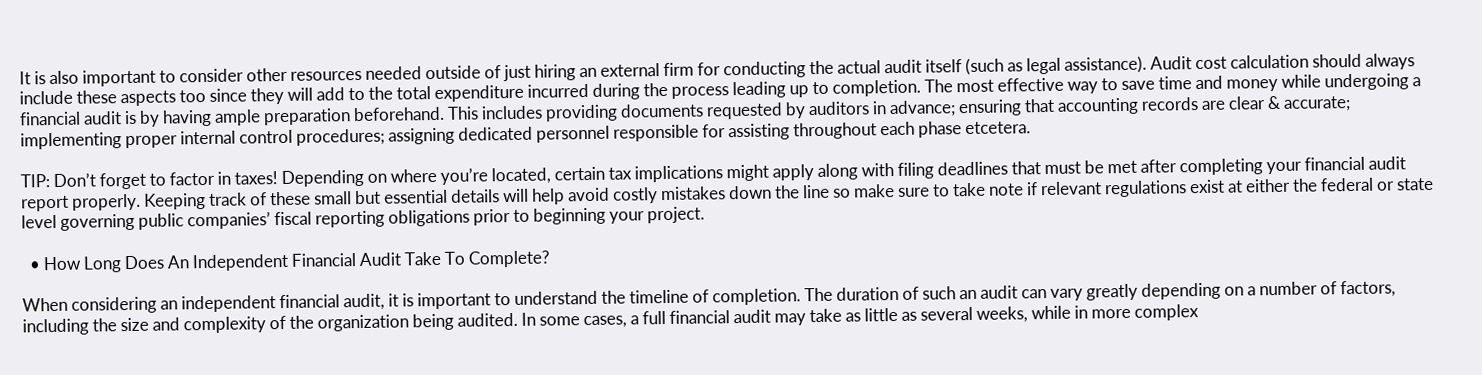It is also important to consider other resources needed outside of just hiring an external firm for conducting the actual audit itself (such as legal assistance). Audit cost calculation should always include these aspects too since they will add to the total expenditure incurred during the process leading up to completion. The most effective way to save time and money while undergoing a financial audit is by having ample preparation beforehand. This includes providing documents requested by auditors in advance; ensuring that accounting records are clear & accurate; implementing proper internal control procedures; assigning dedicated personnel responsible for assisting throughout each phase etcetera.

TIP: Don’t forget to factor in taxes! Depending on where you’re located, certain tax implications might apply along with filing deadlines that must be met after completing your financial audit report properly. Keeping track of these small but essential details will help avoid costly mistakes down the line so make sure to take note if relevant regulations exist at either the federal or state level governing public companies’ fiscal reporting obligations prior to beginning your project.

  • How Long Does An Independent Financial Audit Take To Complete?

When considering an independent financial audit, it is important to understand the timeline of completion. The duration of such an audit can vary greatly depending on a number of factors, including the size and complexity of the organization being audited. In some cases, a full financial audit may take as little as several weeks, while in more complex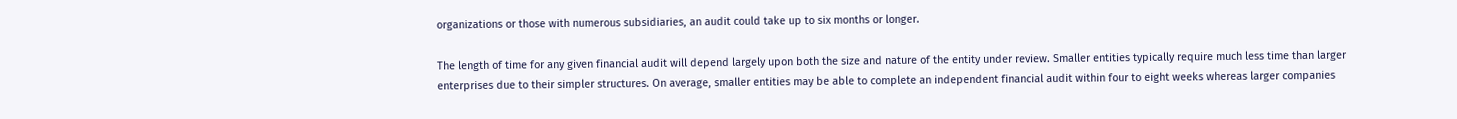organizations or those with numerous subsidiaries, an audit could take up to six months or longer.

The length of time for any given financial audit will depend largely upon both the size and nature of the entity under review. Smaller entities typically require much less time than larger enterprises due to their simpler structures. On average, smaller entities may be able to complete an independent financial audit within four to eight weeks whereas larger companies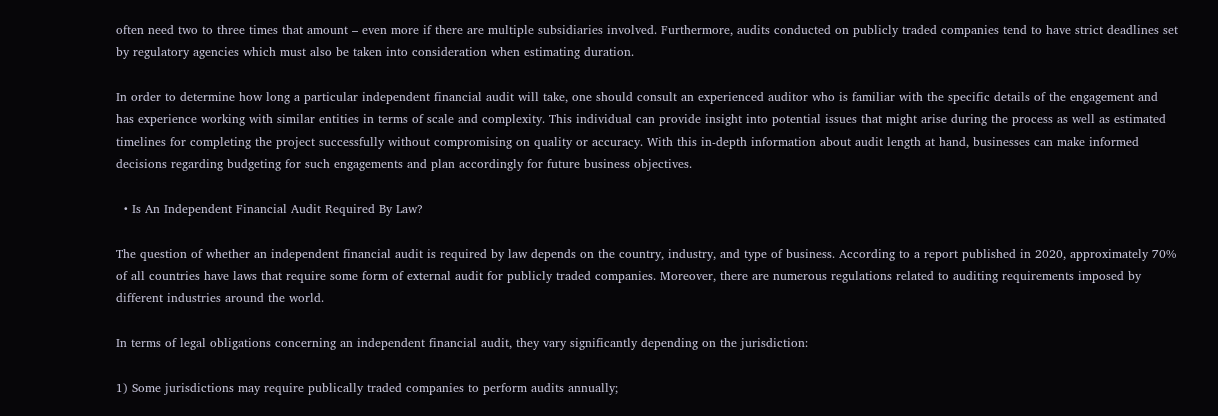often need two to three times that amount – even more if there are multiple subsidiaries involved. Furthermore, audits conducted on publicly traded companies tend to have strict deadlines set by regulatory agencies which must also be taken into consideration when estimating duration.

In order to determine how long a particular independent financial audit will take, one should consult an experienced auditor who is familiar with the specific details of the engagement and has experience working with similar entities in terms of scale and complexity. This individual can provide insight into potential issues that might arise during the process as well as estimated timelines for completing the project successfully without compromising on quality or accuracy. With this in-depth information about audit length at hand, businesses can make informed decisions regarding budgeting for such engagements and plan accordingly for future business objectives.

  • Is An Independent Financial Audit Required By Law?

The question of whether an independent financial audit is required by law depends on the country, industry, and type of business. According to a report published in 2020, approximately 70% of all countries have laws that require some form of external audit for publicly traded companies. Moreover, there are numerous regulations related to auditing requirements imposed by different industries around the world.

In terms of legal obligations concerning an independent financial audit, they vary significantly depending on the jurisdiction:

1) Some jurisdictions may require publically traded companies to perform audits annually;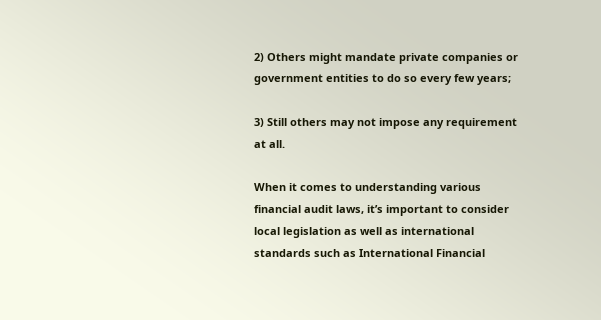2) Others might mandate private companies or government entities to do so every few years;

3) Still others may not impose any requirement at all.

When it comes to understanding various financial audit laws, it’s important to consider local legislation as well as international standards such as International Financial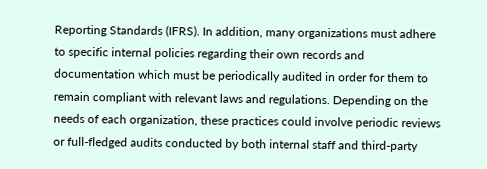Reporting Standards (IFRS). In addition, many organizations must adhere to specific internal policies regarding their own records and documentation which must be periodically audited in order for them to remain compliant with relevant laws and regulations. Depending on the needs of each organization, these practices could involve periodic reviews or full-fledged audits conducted by both internal staff and third-party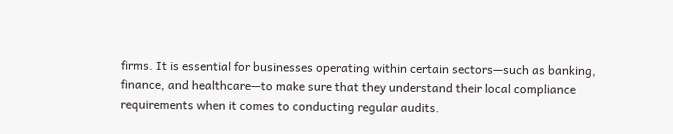firms. It is essential for businesses operating within certain sectors—such as banking, finance, and healthcare—to make sure that they understand their local compliance requirements when it comes to conducting regular audits.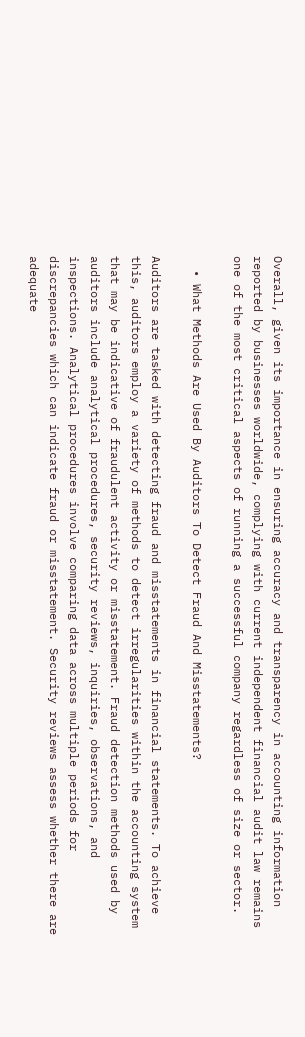Overall, given its importance in ensuring accuracy and transparency in accounting information reported by businesses worldwide, complying with current independent financial audit law remains one of the most critical aspects of running a successful company regardless of size or sector.

  • What Methods Are Used By Auditors To Detect Fraud And Misstatements?

Auditors are tasked with detecting fraud and misstatements in financial statements. To achieve this, auditors employ a variety of methods to detect irregularities within the accounting system that may be indicative of fraudulent activity or misstatement. Fraud detection methods used by auditors include analytical procedures, security reviews, inquiries, observations, and inspections. Analytical procedures involve comparing data across multiple periods for discrepancies which can indicate fraud or misstatement. Security reviews assess whether there are adequate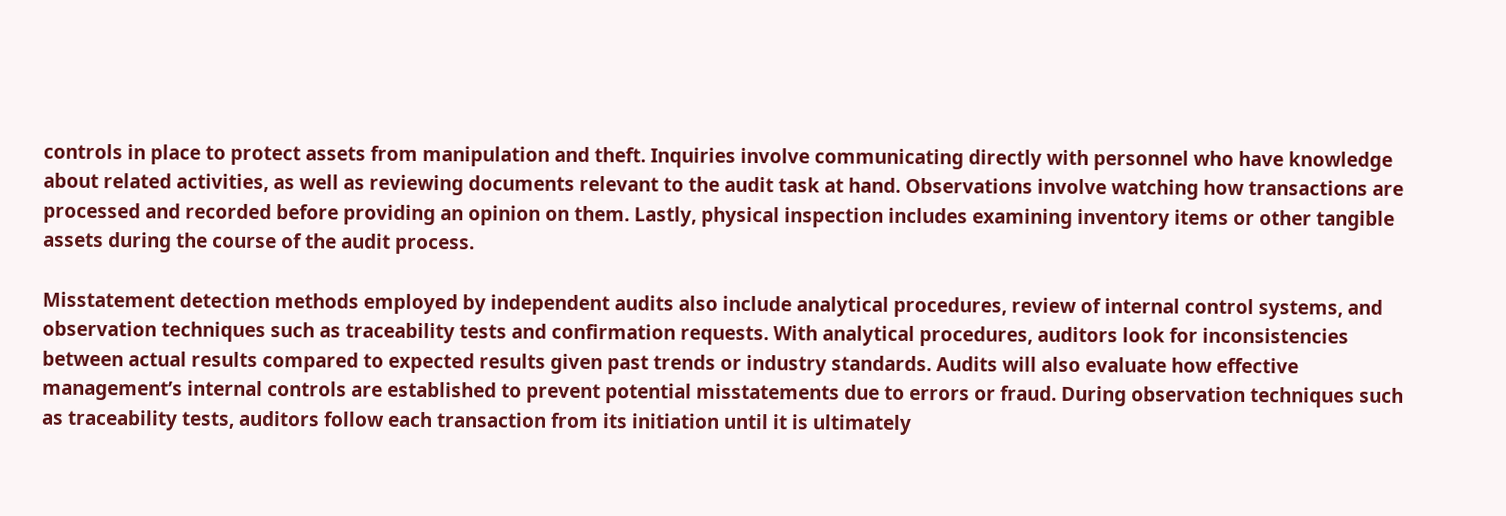controls in place to protect assets from manipulation and theft. Inquiries involve communicating directly with personnel who have knowledge about related activities, as well as reviewing documents relevant to the audit task at hand. Observations involve watching how transactions are processed and recorded before providing an opinion on them. Lastly, physical inspection includes examining inventory items or other tangible assets during the course of the audit process.

Misstatement detection methods employed by independent audits also include analytical procedures, review of internal control systems, and observation techniques such as traceability tests and confirmation requests. With analytical procedures, auditors look for inconsistencies between actual results compared to expected results given past trends or industry standards. Audits will also evaluate how effective management’s internal controls are established to prevent potential misstatements due to errors or fraud. During observation techniques such as traceability tests, auditors follow each transaction from its initiation until it is ultimately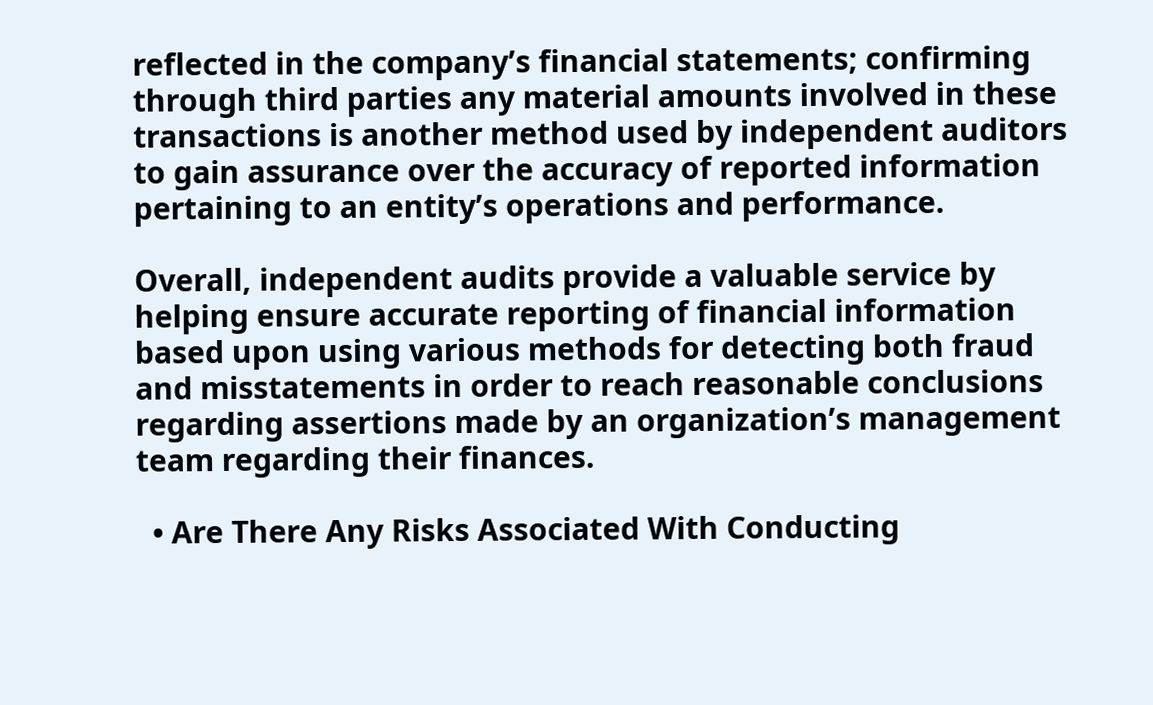reflected in the company’s financial statements; confirming through third parties any material amounts involved in these transactions is another method used by independent auditors to gain assurance over the accuracy of reported information pertaining to an entity’s operations and performance.

Overall, independent audits provide a valuable service by helping ensure accurate reporting of financial information based upon using various methods for detecting both fraud and misstatements in order to reach reasonable conclusions regarding assertions made by an organization’s management team regarding their finances.

  • Are There Any Risks Associated With Conducting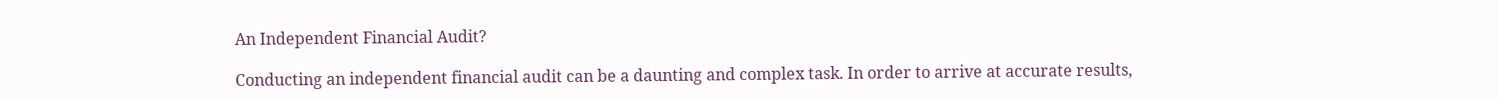An Independent Financial Audit?

Conducting an independent financial audit can be a daunting and complex task. In order to arrive at accurate results,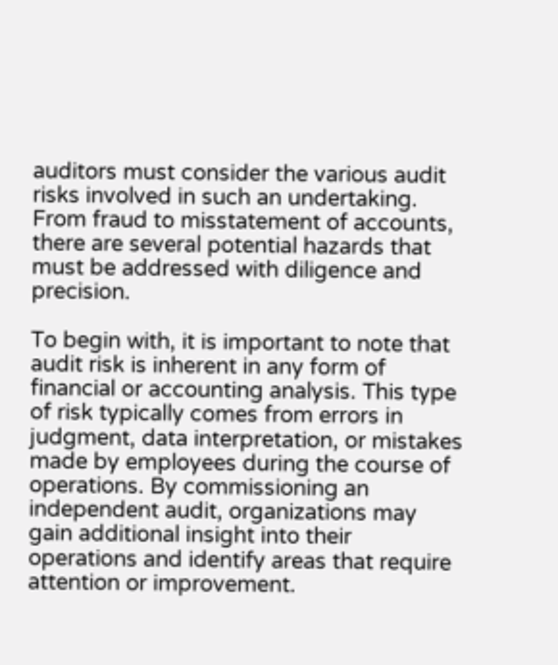auditors must consider the various audit risks involved in such an undertaking. From fraud to misstatement of accounts, there are several potential hazards that must be addressed with diligence and precision.

To begin with, it is important to note that audit risk is inherent in any form of financial or accounting analysis. This type of risk typically comes from errors in judgment, data interpretation, or mistakes made by employees during the course of operations. By commissioning an independent audit, organizations may gain additional insight into their operations and identify areas that require attention or improvement.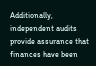Additionally, independent audits provide assurance that finances have been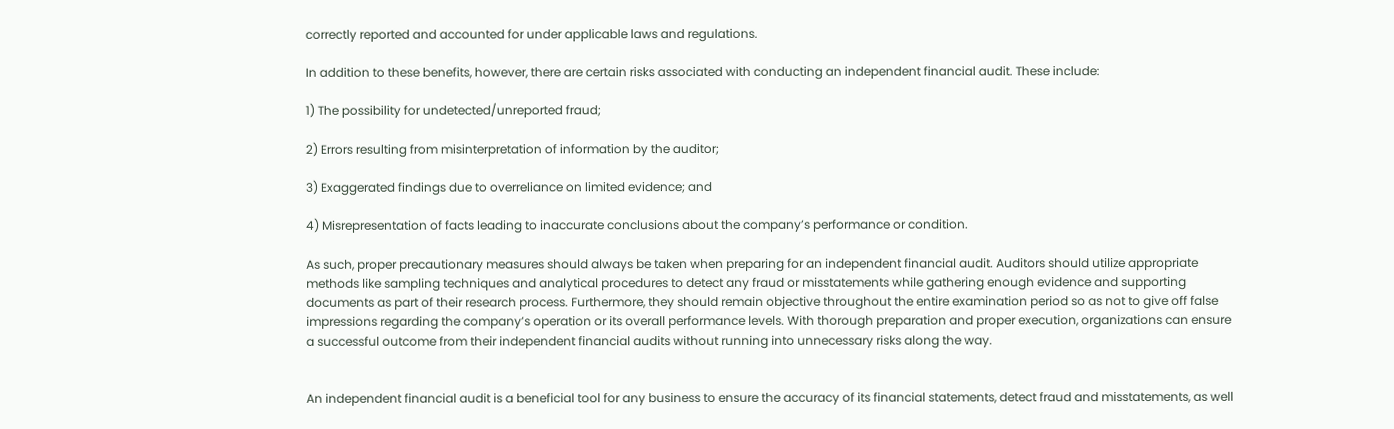correctly reported and accounted for under applicable laws and regulations.

In addition to these benefits, however, there are certain risks associated with conducting an independent financial audit. These include:

1) The possibility for undetected/unreported fraud;

2) Errors resulting from misinterpretation of information by the auditor;

3) Exaggerated findings due to overreliance on limited evidence; and

4) Misrepresentation of facts leading to inaccurate conclusions about the company’s performance or condition.

As such, proper precautionary measures should always be taken when preparing for an independent financial audit. Auditors should utilize appropriate methods like sampling techniques and analytical procedures to detect any fraud or misstatements while gathering enough evidence and supporting documents as part of their research process. Furthermore, they should remain objective throughout the entire examination period so as not to give off false impressions regarding the company’s operation or its overall performance levels. With thorough preparation and proper execution, organizations can ensure a successful outcome from their independent financial audits without running into unnecessary risks along the way.


An independent financial audit is a beneficial tool for any business to ensure the accuracy of its financial statements, detect fraud and misstatements, as well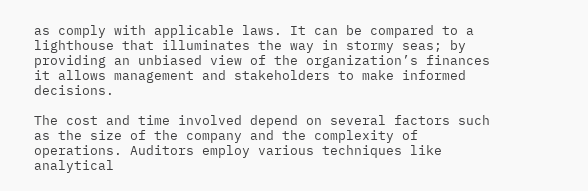as comply with applicable laws. It can be compared to a lighthouse that illuminates the way in stormy seas; by providing an unbiased view of the organization’s finances it allows management and stakeholders to make informed decisions.

The cost and time involved depend on several factors such as the size of the company and the complexity of operations. Auditors employ various techniques like analytical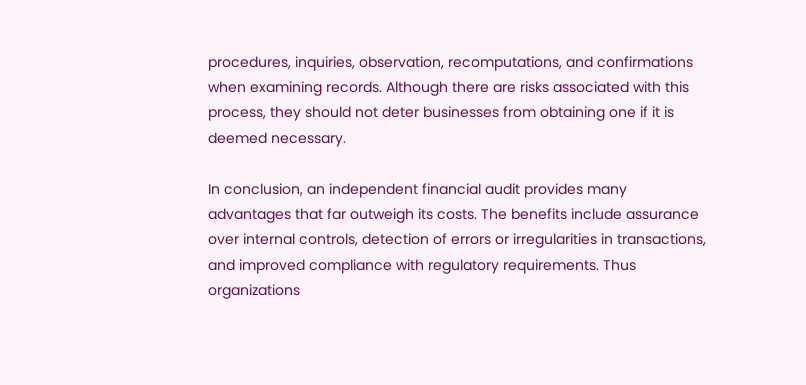procedures, inquiries, observation, recomputations, and confirmations when examining records. Although there are risks associated with this process, they should not deter businesses from obtaining one if it is deemed necessary.

In conclusion, an independent financial audit provides many advantages that far outweigh its costs. The benefits include assurance over internal controls, detection of errors or irregularities in transactions, and improved compliance with regulatory requirements. Thus organizations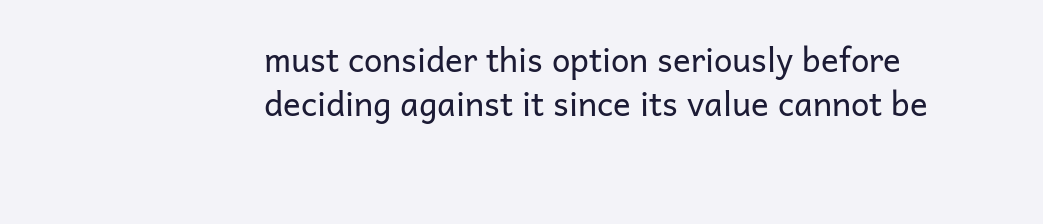must consider this option seriously before deciding against it since its value cannot be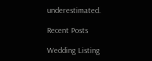underestimated.

Recent Posts

Wedding Listing